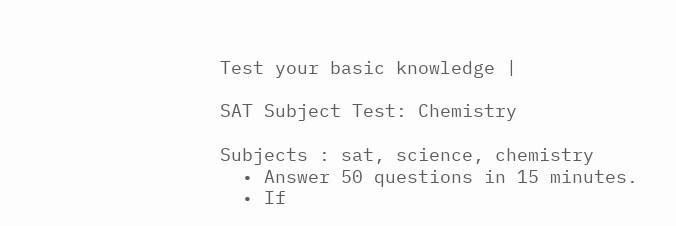Test your basic knowledge |

SAT Subject Test: Chemistry

Subjects : sat, science, chemistry
  • Answer 50 questions in 15 minutes.
  • If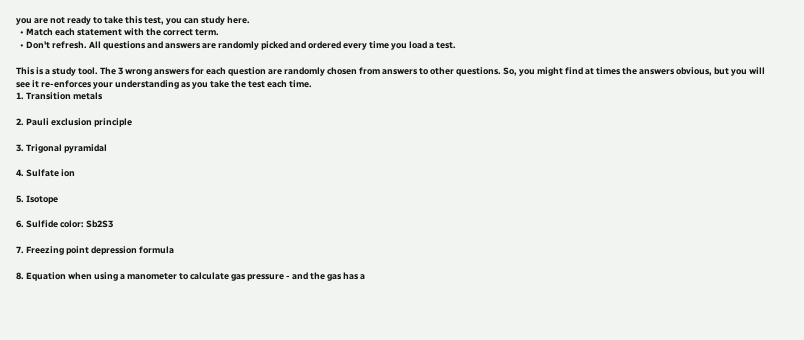you are not ready to take this test, you can study here.
  • Match each statement with the correct term.
  • Don't refresh. All questions and answers are randomly picked and ordered every time you load a test.

This is a study tool. The 3 wrong answers for each question are randomly chosen from answers to other questions. So, you might find at times the answers obvious, but you will see it re-enforces your understanding as you take the test each time.
1. Transition metals

2. Pauli exclusion principle

3. Trigonal pyramidal

4. Sulfate ion

5. Isotope

6. Sulfide color: Sb2S3

7. Freezing point depression formula

8. Equation when using a manometer to calculate gas pressure - and the gas has a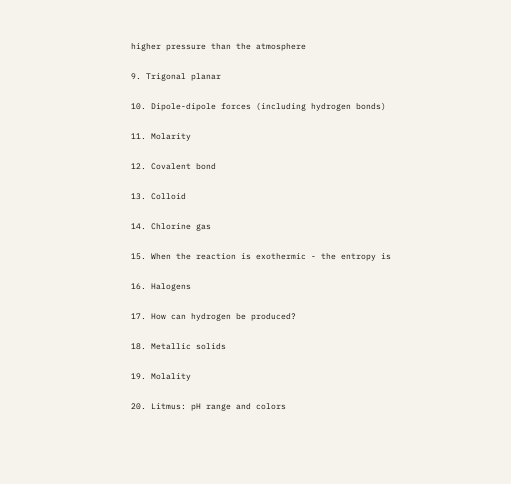higher pressure than the atmosphere

9. Trigonal planar

10. Dipole-dipole forces (including hydrogen bonds)

11. Molarity

12. Covalent bond

13. Colloid

14. Chlorine gas

15. When the reaction is exothermic - the entropy is

16. Halogens

17. How can hydrogen be produced?

18. Metallic solids

19. Molality

20. Litmus: pH range and colors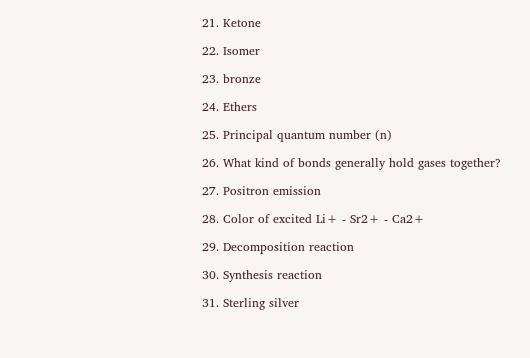21. Ketone

22. Isomer

23. bronze

24. Ethers

25. Principal quantum number (n)

26. What kind of bonds generally hold gases together?

27. Positron emission

28. Color of excited Li+ - Sr2+ - Ca2+

29. Decomposition reaction

30. Synthesis reaction

31. Sterling silver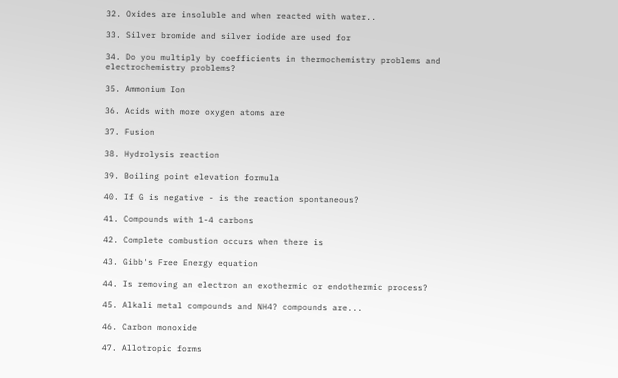32. Oxides are insoluble and when reacted with water..

33. Silver bromide and silver iodide are used for

34. Do you multiply by coefficients in thermochemistry problems and electrochemistry problems?

35. Ammonium Ion

36. Acids with more oxygen atoms are

37. Fusion

38. Hydrolysis reaction

39. Boiling point elevation formula

40. If G is negative - is the reaction spontaneous?

41. Compounds with 1-4 carbons

42. Complete combustion occurs when there is

43. Gibb's Free Energy equation

44. Is removing an electron an exothermic or endothermic process?

45. Alkali metal compounds and NH4? compounds are...

46. Carbon monoxide

47. Allotropic forms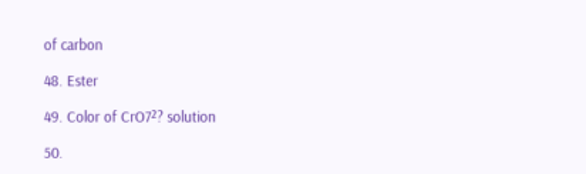of carbon

48. Ester

49. Color of CrO7²? solution

50.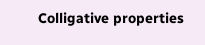Colligative properties